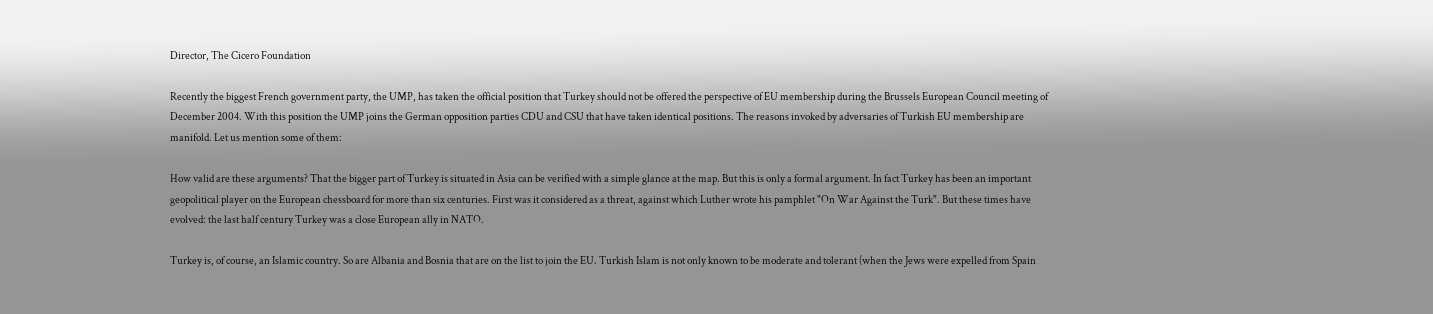Director, The Cicero Foundation

Recently the biggest French government party, the UMP, has taken the official position that Turkey should not be offered the perspective of EU membership during the Brussels European Council meeting of December 2004. With this position the UMP joins the German opposition parties CDU and CSU that have taken identical positions. The reasons invoked by adversaries of Turkish EU membership are manifold. Let us mention some of them:

How valid are these arguments? That the bigger part of Turkey is situated in Asia can be verified with a simple glance at the map. But this is only a formal argument. In fact Turkey has been an important geopolitical player on the European chessboard for more than six centuries. First was it considered as a threat, against which Luther wrote his pamphlet "On War Against the Turk". But these times have evolved: the last half century Turkey was a close European ally in NATO.

Turkey is, of course, an Islamic country. So are Albania and Bosnia that are on the list to join the EU. Turkish Islam is not only known to be moderate and tolerant (when the Jews were expelled from Spain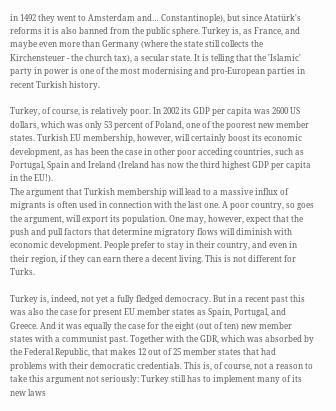in 1492 they went to Amsterdam and… Constantinople), but since Atatürk's reforms it is also banned from the public sphere. Turkey is, as France, and maybe even more than Germany (where the state still collects the Kirchensteuer - the church tax), a secular state. It is telling that the 'Islamic' party in power is one of the most modernising and pro-European parties in recent Turkish history.

Turkey, of course, is relatively poor. In 2002 its GDP per capita was 2600 US dollars, which was only 53 percent of Poland, one of the poorest new member states. Turkish EU membership, however, will certainly boost its economic development, as has been the case in other poor acceding countries, such as Portugal, Spain and Ireland (Ireland has now the third highest GDP per capita in the EU!).
The argument that Turkish membership will lead to a massive influx of migrants is often used in connection with the last one. A poor country, so goes the argument, will export its population. One may, however, expect that the push and pull factors that determine migratory flows will diminish with economic development. People prefer to stay in their country, and even in their region, if they can earn there a decent living. This is not different for Turks.

Turkey is, indeed, not yet a fully fledged democracy. But in a recent past this was also the case for present EU member states as Spain, Portugal, and Greece. And it was equally the case for the eight (out of ten) new member states with a communist past. Together with the GDR, which was absorbed by the Federal Republic, that makes 12 out of 25 member states that had problems with their democratic credentials. This is, of course, not a reason to take this argument not seriously: Turkey still has to implement many of its new laws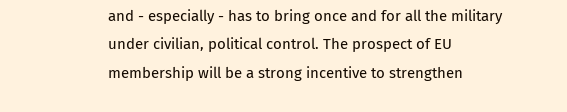and - especially - has to bring once and for all the military under civilian, political control. The prospect of EU membership will be a strong incentive to strengthen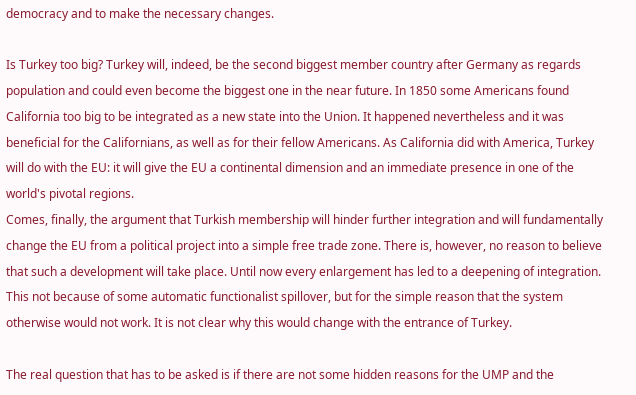democracy and to make the necessary changes.

Is Turkey too big? Turkey will, indeed, be the second biggest member country after Germany as regards population and could even become the biggest one in the near future. In 1850 some Americans found California too big to be integrated as a new state into the Union. It happened nevertheless and it was beneficial for the Californians, as well as for their fellow Americans. As California did with America, Turkey will do with the EU: it will give the EU a continental dimension and an immediate presence in one of the world's pivotal regions.
Comes, finally, the argument that Turkish membership will hinder further integration and will fundamentally change the EU from a political project into a simple free trade zone. There is, however, no reason to believe that such a development will take place. Until now every enlargement has led to a deepening of integration. This not because of some automatic functionalist spillover, but for the simple reason that the system otherwise would not work. It is not clear why this would change with the entrance of Turkey.

The real question that has to be asked is if there are not some hidden reasons for the UMP and the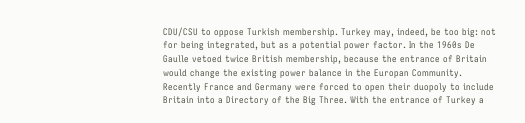CDU/CSU to oppose Turkish membership. Turkey may, indeed, be too big: not for being integrated, but as a potential power factor. In the 1960s De Gaulle vetoed twice British membership, because the entrance of Britain would change the existing power balance in the Europan Community. Recently France and Germany were forced to open their duopoly to include Britain into a Directory of the Big Three. With the entrance of Turkey a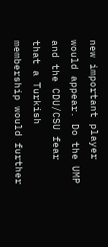new important player would appear. Do the UMP and the CDU/CSU fear that a Turkish membership would further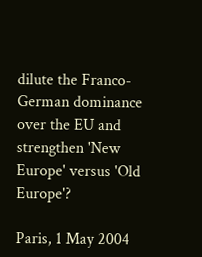dilute the Franco-German dominance over the EU and strengthen 'New Europe' versus 'Old Europe'?

Paris, 1 May 2004